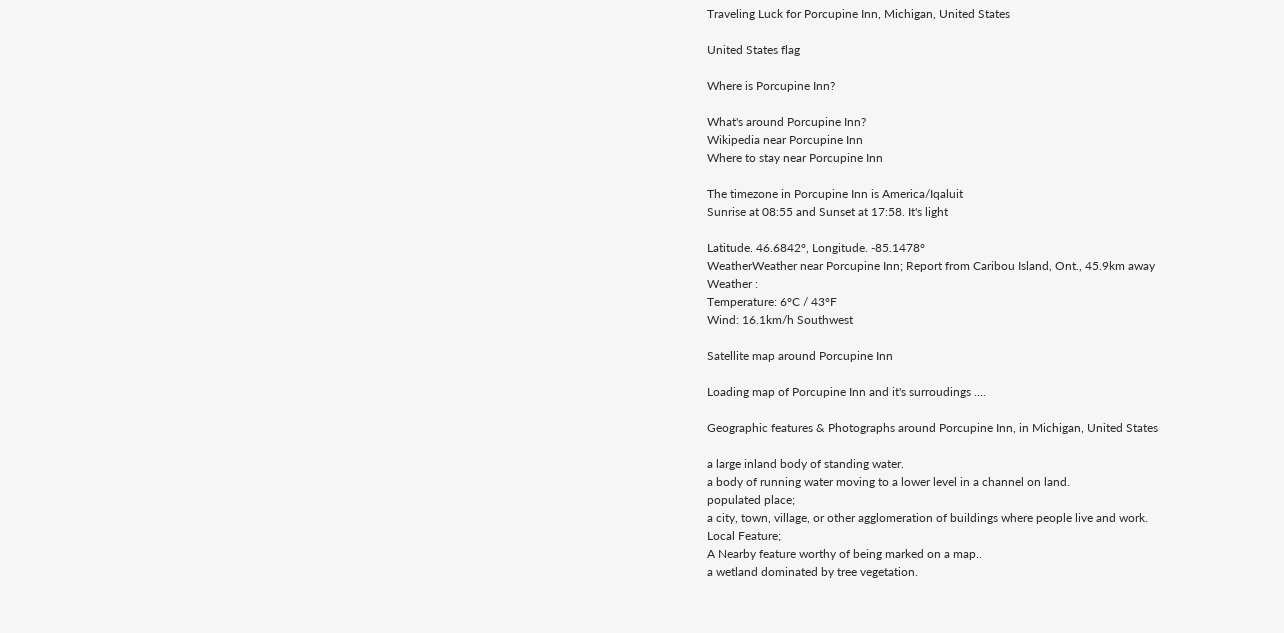Traveling Luck for Porcupine Inn, Michigan, United States

United States flag

Where is Porcupine Inn?

What's around Porcupine Inn?
Wikipedia near Porcupine Inn
Where to stay near Porcupine Inn

The timezone in Porcupine Inn is America/Iqaluit
Sunrise at 08:55 and Sunset at 17:58. It's light

Latitude. 46.6842°, Longitude. -85.1478°
WeatherWeather near Porcupine Inn; Report from Caribou Island, Ont., 45.9km away
Weather :
Temperature: 6°C / 43°F
Wind: 16.1km/h Southwest

Satellite map around Porcupine Inn

Loading map of Porcupine Inn and it's surroudings ....

Geographic features & Photographs around Porcupine Inn, in Michigan, United States

a large inland body of standing water.
a body of running water moving to a lower level in a channel on land.
populated place;
a city, town, village, or other agglomeration of buildings where people live and work.
Local Feature;
A Nearby feature worthy of being marked on a map..
a wetland dominated by tree vegetation.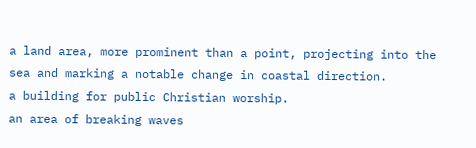a land area, more prominent than a point, projecting into the sea and marking a notable change in coastal direction.
a building for public Christian worship.
an area of breaking waves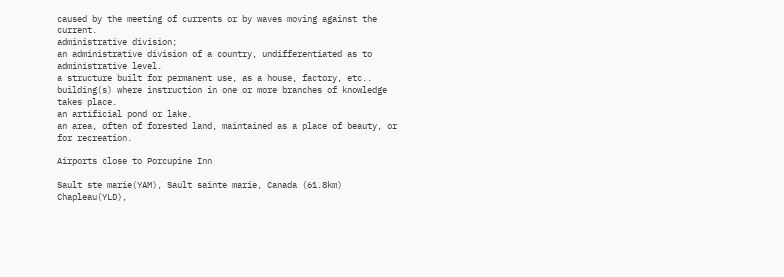caused by the meeting of currents or by waves moving against the current.
administrative division;
an administrative division of a country, undifferentiated as to administrative level.
a structure built for permanent use, as a house, factory, etc..
building(s) where instruction in one or more branches of knowledge takes place.
an artificial pond or lake.
an area, often of forested land, maintained as a place of beauty, or for recreation.

Airports close to Porcupine Inn

Sault ste marie(YAM), Sault sainte marie, Canada (61.8km)
Chapleau(YLD),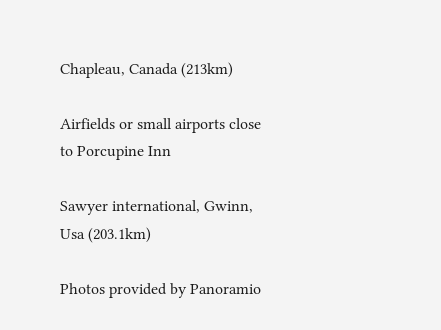Chapleau, Canada (213km)

Airfields or small airports close to Porcupine Inn

Sawyer international, Gwinn, Usa (203.1km)

Photos provided by Panoramio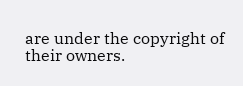are under the copyright of their owners.